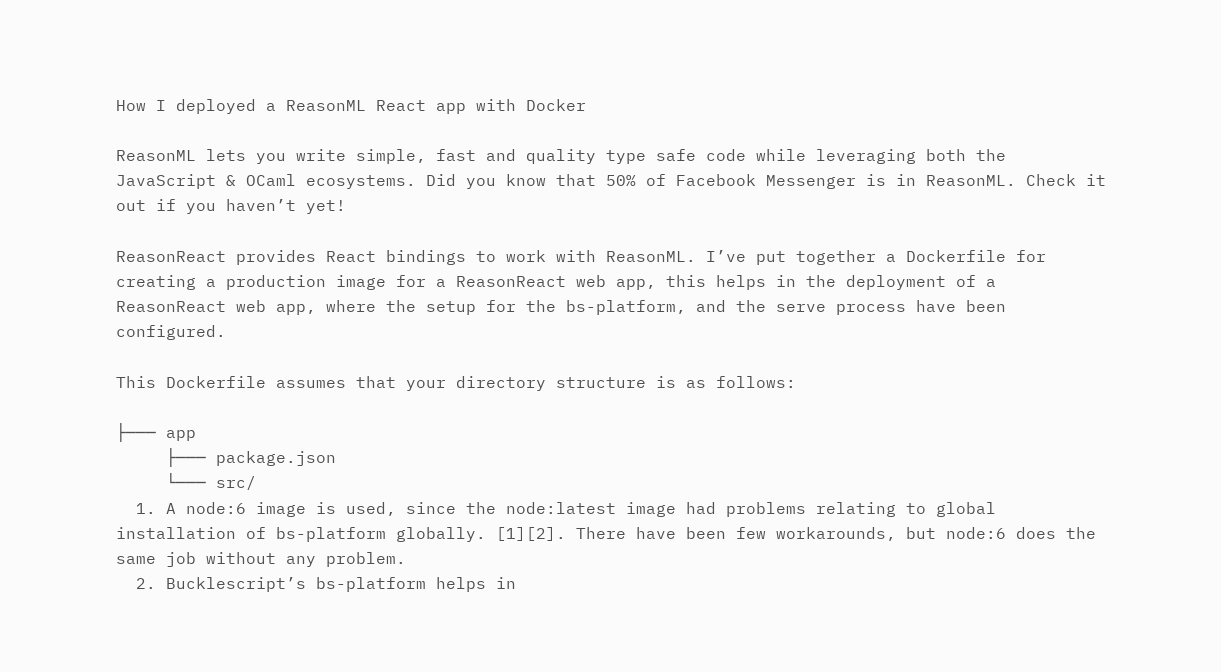How I deployed a ReasonML React app with Docker

ReasonML lets you write simple, fast and quality type safe code while leveraging both the JavaScript & OCaml ecosystems. Did you know that 50% of Facebook Messenger is in ReasonML. Check it out if you haven’t yet!

ReasonReact provides React bindings to work with ReasonML. I’ve put together a Dockerfile for creating a production image for a ReasonReact web app, this helps in the deployment of a ReasonReact web app, where the setup for the bs-platform, and the serve process have been configured.

This Dockerfile assumes that your directory structure is as follows:

├─── app
     ├─── package.json
     └─── src/
  1. A node:6 image is used, since the node:latest image had problems relating to global installation of bs-platform globally. [1][2]. There have been few workarounds, but node:6 does the same job without any problem.
  2. Bucklescript’s bs-platform helps in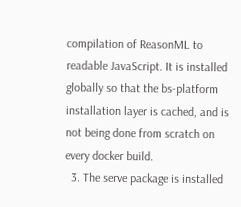compilation of ReasonML to readable JavaScript. It is installed globally so that the bs-platform installation layer is cached, and is not being done from scratch on every docker build.
  3. The serve package is installed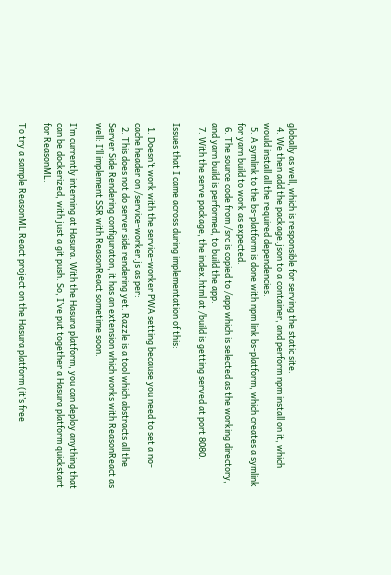globally as well, which is responsible for serving the static site.
  4. We then add the package.json to a container, and perform npm install on it, which would install all the required dependencies.
  5. A symlink to the bs-platform is done with npm link bs-platform, which creates a symlink for yarn build to work as expected.
  6. The source code from /src is copied to /app which is selected as the working directory, and yarn build is performed, to build the app.
  7. With the serve package, the index.html at /build is getting served at port 8080.

Issues that I came across during implementation of this:

  1. Doesn’t work with the service-worker PWA setting because you need to set a no-cache header on /service-worker.js as per:
  2. This does not do server side rendering yet. Razzle is a tool which abstracts all the Server Side Rendering configuraton, it has an extension which works with ReasonReact as well: I’ll implement SSR with ReasonReact sometime soon.

I’m currently interning at Hasura. With the Hasura platform, you can deploy anything that can be dockerized, with just a git push. So, I’ve put together a Hasura platform quickstart for ReasonML.

To try a sample ReasonML React project on the Hasura platform (it’s free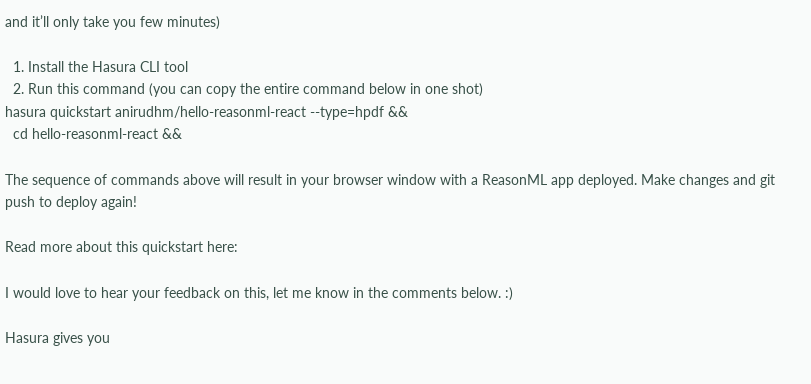and it’ll only take you few minutes)

  1. Install the Hasura CLI tool
  2. Run this command (you can copy the entire command below in one shot)
hasura quickstart anirudhm/hello-reasonml-react --type=hpdf &&
  cd hello-reasonml-react &&

The sequence of commands above will result in your browser window with a ReasonML app deployed. Make changes and git push to deploy again!

Read more about this quickstart here:

I would love to hear your feedback on this, let me know in the comments below. :)

Hasura gives you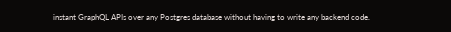instant GraphQL APIs over any Postgres database without having to write any backend code.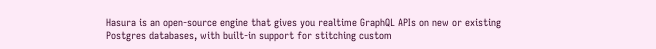Hasura is an open-source engine that gives you realtime GraphQL APIs on new or existing Postgres databases, with built-in support for stitching custom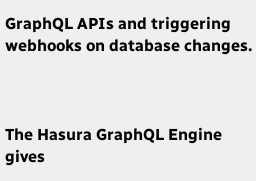GraphQL APIs and triggering webhooks on database changes.



The Hasura GraphQL Engine gives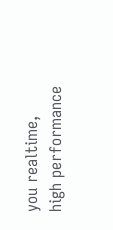you realtime, high performance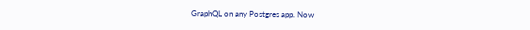GraphQL on any Postgres app. Now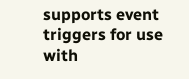supports event triggers for use with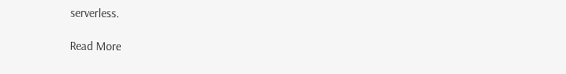serverless.

Read More